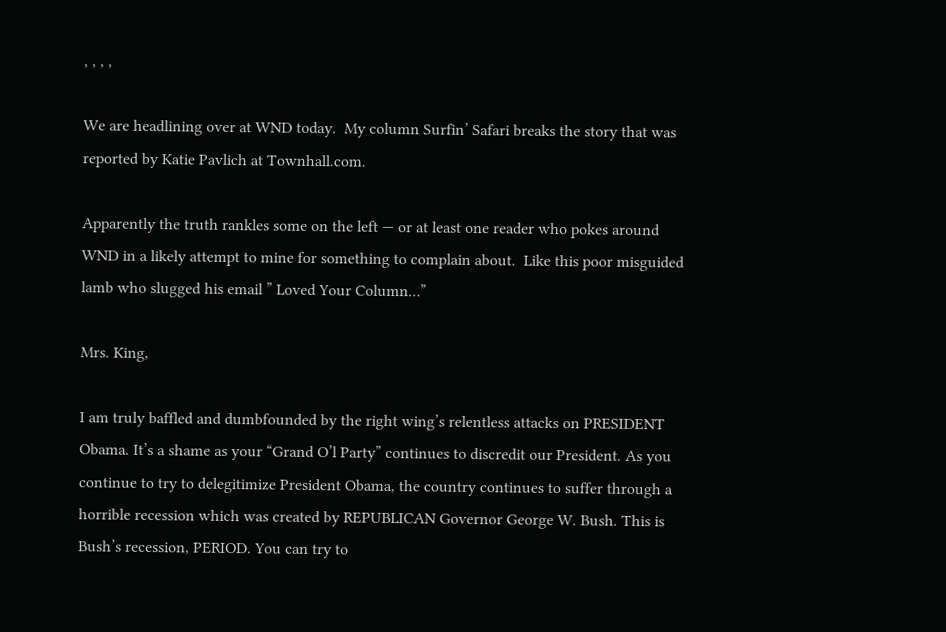, , , ,

We are headlining over at WND today.  My column Surfin’ Safari breaks the story that was reported by Katie Pavlich at Townhall.com.

Apparently the truth rankles some on the left — or at least one reader who pokes around WND in a likely attempt to mine for something to complain about.  Like this poor misguided lamb who slugged his email ” Loved Your Column…”

Mrs. King,

I am truly baffled and dumbfounded by the right wing’s relentless attacks on PRESIDENT Obama. It’s a shame as your “Grand O’l Party” continues to discredit our President. As you continue to try to delegitimize President Obama, the country continues to suffer through a horrible recession which was created by REPUBLICAN Governor George W. Bush. This is Bush’s recession, PERIOD. You can try to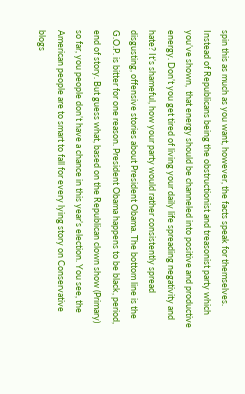spin this as much as you want, however, the facts speak for themselves. Instead of Republicans being the obstructionist and treasonist party which you’ve shown,  that energy should be channeled into positive and productive energy. Don’t you get tired of living your daily life spreading negativity and hate? It’s shameful, how your party would rather consistently spread disgusting, offensive stories about President Obama. The bottom line is the G.O.P. is bitter for one reason. President Obama happens to be black, period, end of story. But guess what, based on the Republican clown show (Primary) so far, you people don’t have a chance in this year’s election. You see, the American people are to smart to fall for every lying story on Conservative blogs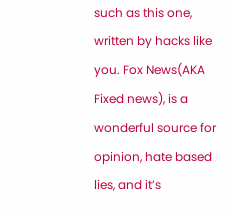such as this one, written by hacks like you. Fox News(AKA Fixed news), is a wonderful source for opinion, hate based lies, and it’s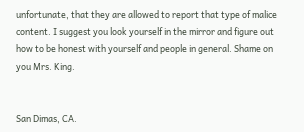unfortunate, that they are allowed to report that type of malice content. I suggest you look yourself in the mirror and figure out how to be honest with yourself and people in general. Shame on you Mrs. King.


San Dimas, CA.